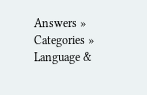Answers » Categories » Language &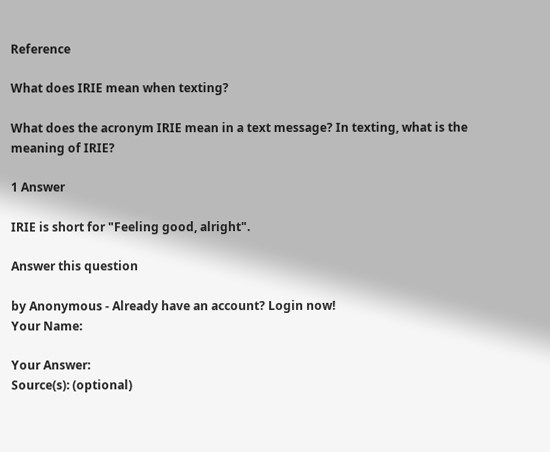Reference

What does IRIE mean when texting?

What does the acronym IRIE mean in a text message? In texting, what is the meaning of IRIE?

1 Answer

IRIE is short for "Feeling good, alright".

Answer this question

by Anonymous - Already have an account? Login now!
Your Name:

Your Answer:
Source(s): (optional)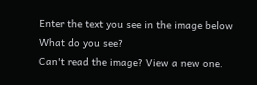Enter the text you see in the image below
What do you see?
Can't read the image? View a new one.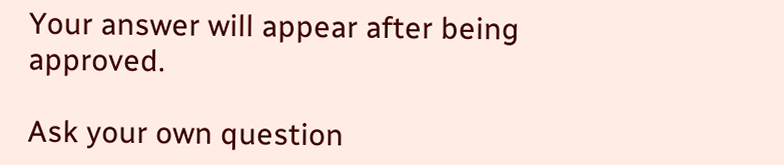Your answer will appear after being approved.

Ask your own question